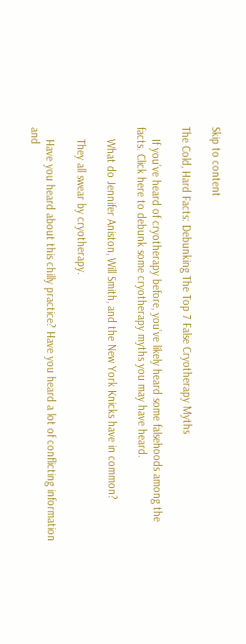Skip to content

The Cold, Hard Facts: Debunking The Top 7 False Cryotherapy Myths

    If you’ve heard of cryotherapy before, you’ve likely heard some falsehoods among the facts. Click here to debunk some cryotherapy myths you may have heard.

    What do Jennifer Aniston, Will Smith, and the New York Knicks have in common?

    They all swear by cryotherapy.

    Have you heard about this chilly practice? Have you heard a lot of conflicting information and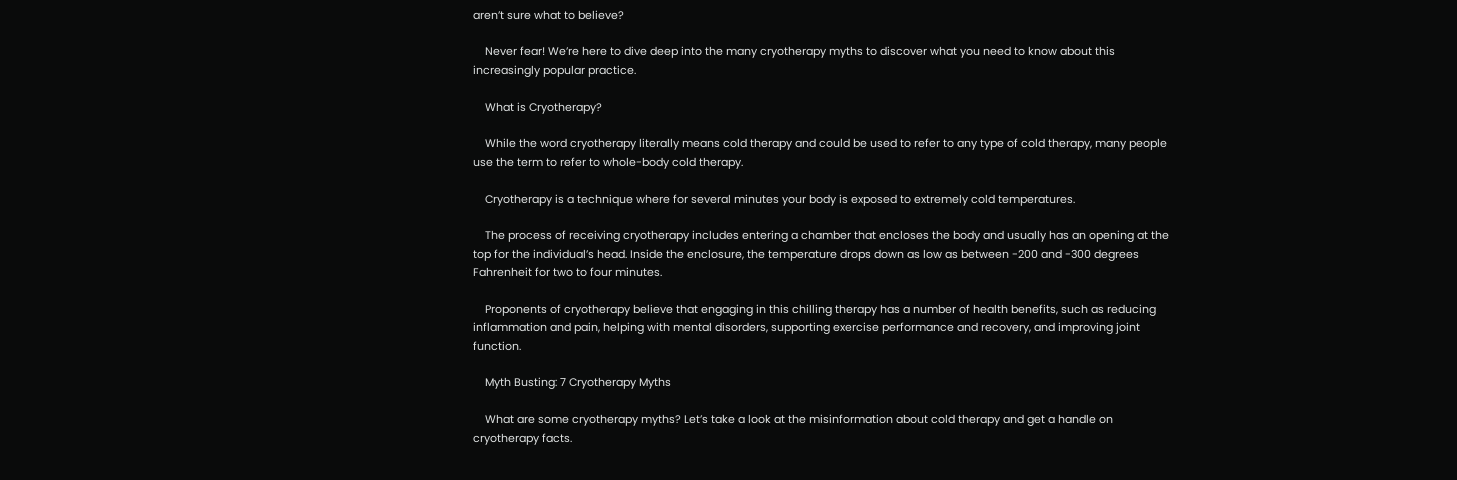aren’t sure what to believe?

    Never fear! We’re here to dive deep into the many cryotherapy myths to discover what you need to know about this increasingly popular practice.

    What is Cryotherapy?

    While the word cryotherapy literally means cold therapy and could be used to refer to any type of cold therapy, many people use the term to refer to whole-body cold therapy.

    Cryotherapy is a technique where for several minutes your body is exposed to extremely cold temperatures.

    The process of receiving cryotherapy includes entering a chamber that encloses the body and usually has an opening at the top for the individual’s head. Inside the enclosure, the temperature drops down as low as between -200 and -300 degrees Fahrenheit for two to four minutes.

    Proponents of cryotherapy believe that engaging in this chilling therapy has a number of health benefits, such as reducing inflammation and pain, helping with mental disorders, supporting exercise performance and recovery, and improving joint function.

    Myth Busting: 7 Cryotherapy Myths

    What are some cryotherapy myths? Let’s take a look at the misinformation about cold therapy and get a handle on cryotherapy facts.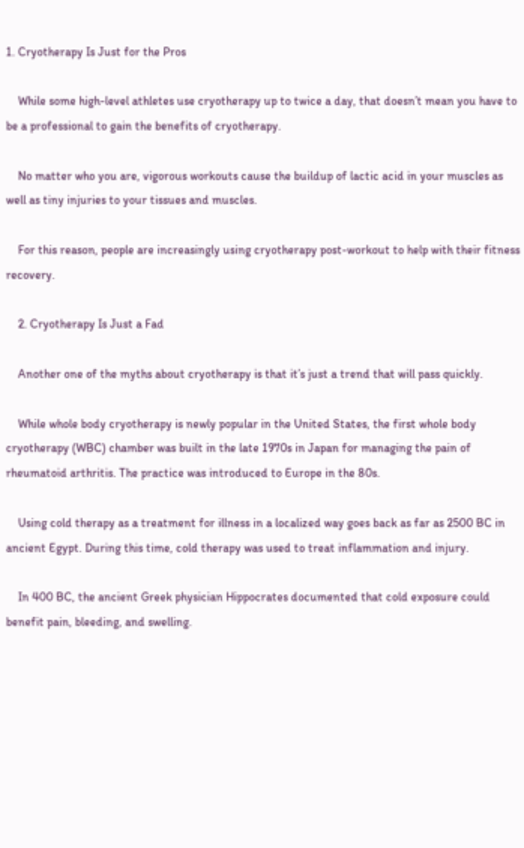1. Cryotherapy Is Just for the Pros

    While some high-level athletes use cryotherapy up to twice a day, that doesn’t mean you have to be a professional to gain the benefits of cryotherapy.

    No matter who you are, vigorous workouts cause the buildup of lactic acid in your muscles as well as tiny injuries to your tissues and muscles.

    For this reason, people are increasingly using cryotherapy post-workout to help with their fitness recovery.

    2. Cryotherapy Is Just a Fad

    Another one of the myths about cryotherapy is that it’s just a trend that will pass quickly.

    While whole body cryotherapy is newly popular in the United States, the first whole body cryotherapy (WBC) chamber was built in the late 1970s in Japan for managing the pain of rheumatoid arthritis. The practice was introduced to Europe in the 80s.

    Using cold therapy as a treatment for illness in a localized way goes back as far as 2500 BC in ancient Egypt. During this time, cold therapy was used to treat inflammation and injury.

    In 400 BC, the ancient Greek physician Hippocrates documented that cold exposure could benefit pain, bleeding, and swelling.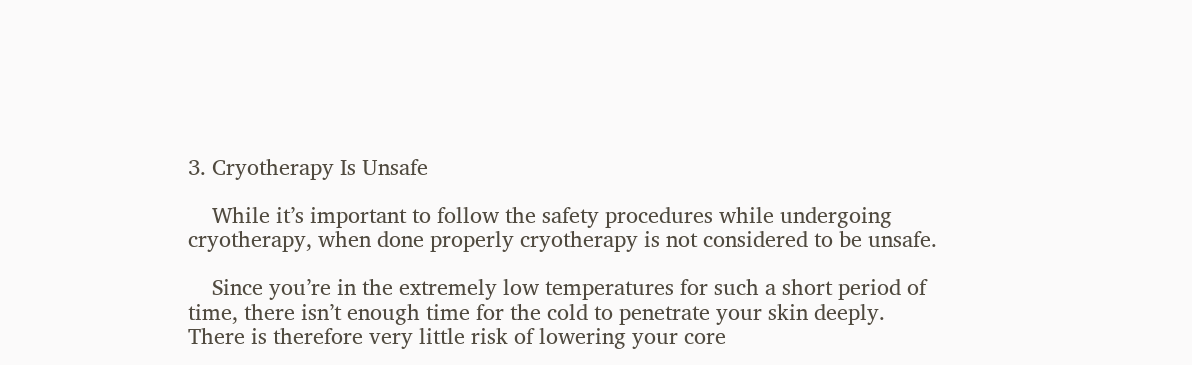3. Cryotherapy Is Unsafe

    While it’s important to follow the safety procedures while undergoing cryotherapy, when done properly cryotherapy is not considered to be unsafe.

    Since you’re in the extremely low temperatures for such a short period of time, there isn’t enough time for the cold to penetrate your skin deeply. There is therefore very little risk of lowering your core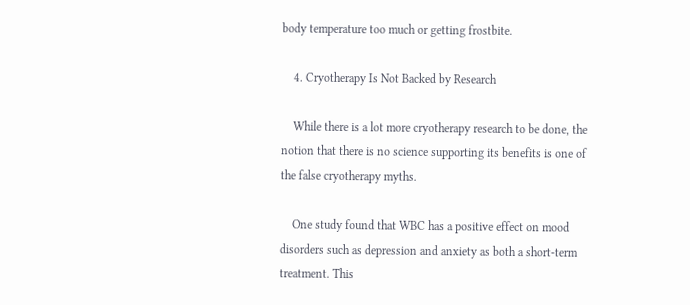body temperature too much or getting frostbite.

    4. Cryotherapy Is Not Backed by Research

    While there is a lot more cryotherapy research to be done, the notion that there is no science supporting its benefits is one of the false cryotherapy myths.

    One study found that WBC has a positive effect on mood disorders such as depression and anxiety as both a short-term treatment. This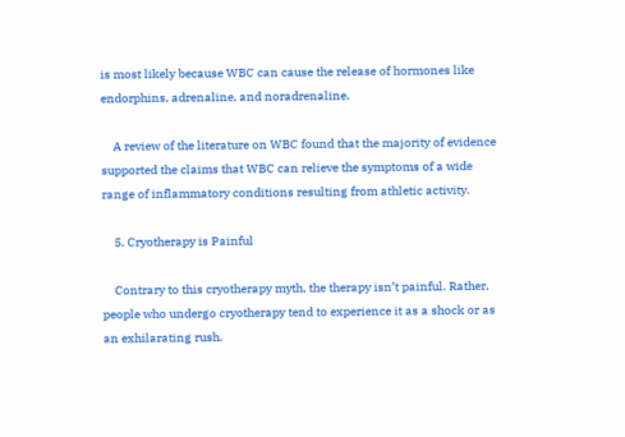is most likely because WBC can cause the release of hormones like endorphins, adrenaline, and noradrenaline.

    A review of the literature on WBC found that the majority of evidence supported the claims that WBC can relieve the symptoms of a wide range of inflammatory conditions resulting from athletic activity.

    5. Cryotherapy is Painful

    Contrary to this cryotherapy myth, the therapy isn’t painful. Rather, people who undergo cryotherapy tend to experience it as a shock or as an exhilarating rush.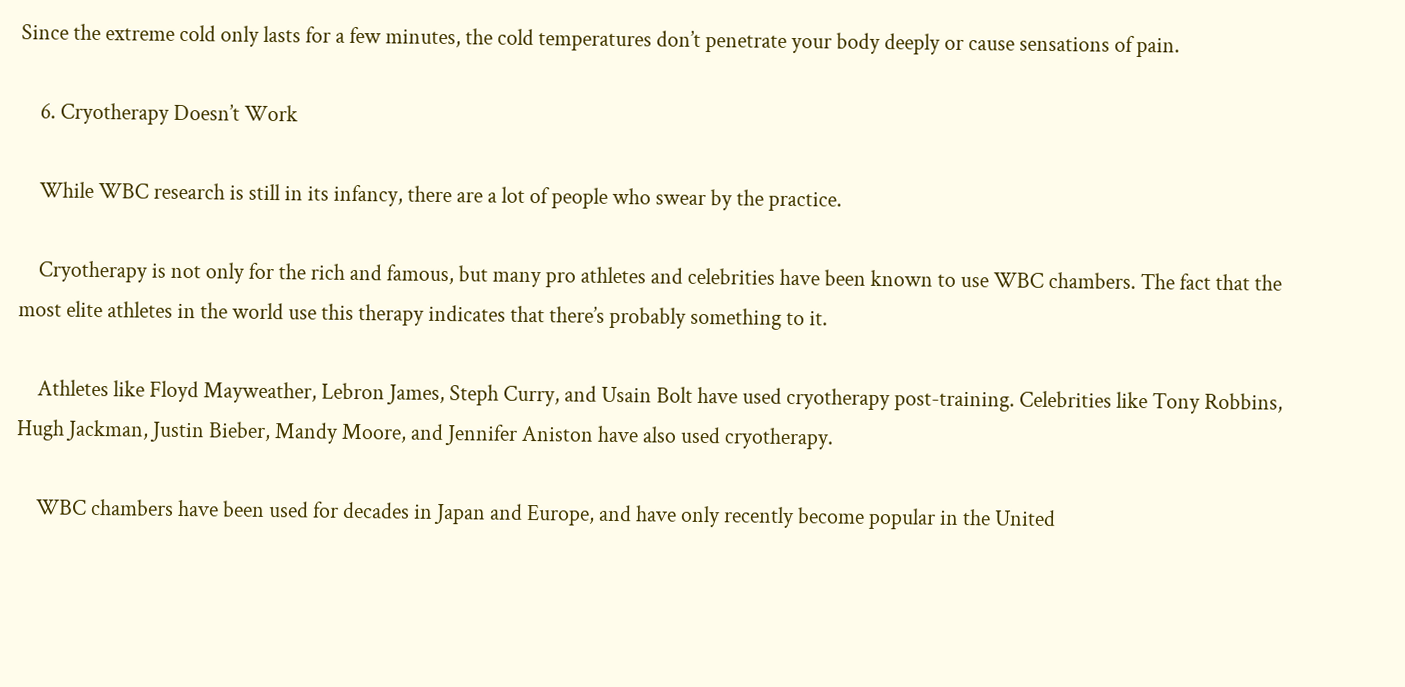Since the extreme cold only lasts for a few minutes, the cold temperatures don’t penetrate your body deeply or cause sensations of pain.

    6. Cryotherapy Doesn’t Work

    While WBC research is still in its infancy, there are a lot of people who swear by the practice.

    Cryotherapy is not only for the rich and famous, but many pro athletes and celebrities have been known to use WBC chambers. The fact that the most elite athletes in the world use this therapy indicates that there’s probably something to it.

    Athletes like Floyd Mayweather, Lebron James, Steph Curry, and Usain Bolt have used cryotherapy post-training. Celebrities like Tony Robbins, Hugh Jackman, Justin Bieber, Mandy Moore, and Jennifer Aniston have also used cryotherapy.

    WBC chambers have been used for decades in Japan and Europe, and have only recently become popular in the United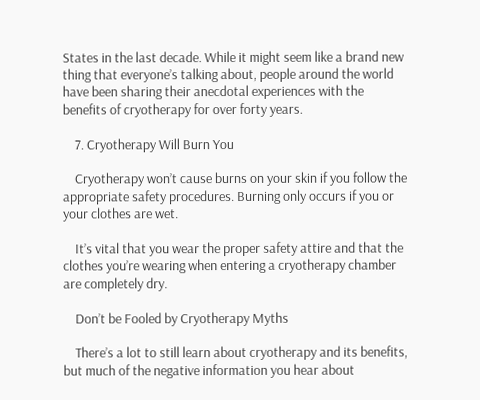States in the last decade. While it might seem like a brand new thing that everyone’s talking about, people around the world have been sharing their anecdotal experiences with the benefits of cryotherapy for over forty years.

    7. Cryotherapy Will Burn You

    Cryotherapy won’t cause burns on your skin if you follow the appropriate safety procedures. Burning only occurs if you or your clothes are wet.

    It’s vital that you wear the proper safety attire and that the clothes you’re wearing when entering a cryotherapy chamber are completely dry.

    Don’t be Fooled by Cryotherapy Myths

    There’s a lot to still learn about cryotherapy and its benefits, but much of the negative information you hear about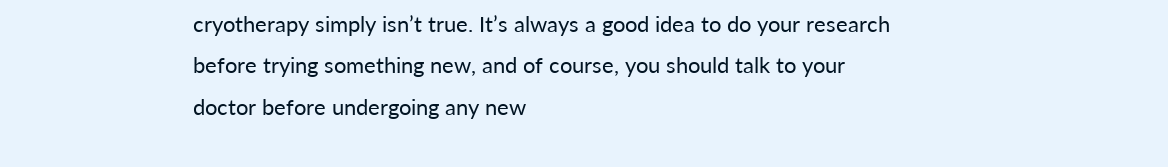cryotherapy simply isn’t true. It’s always a good idea to do your research before trying something new, and of course, you should talk to your doctor before undergoing any new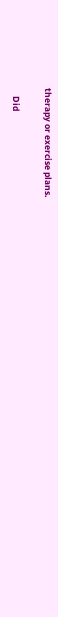therapy or exercise plans.

    Did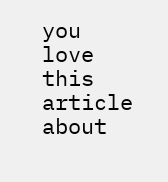you love this article about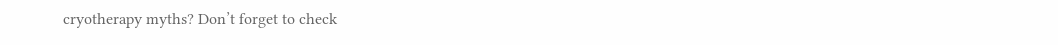cryotherapy myths? Don’t forget to check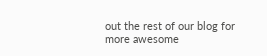out the rest of our blog for more awesome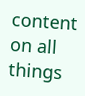content on all things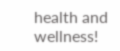health and wellness!